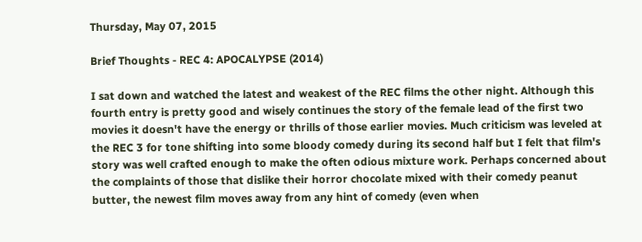Thursday, May 07, 2015

Brief Thoughts - REC 4: APOCALYPSE (2014)

I sat down and watched the latest and weakest of the REC films the other night. Although this fourth entry is pretty good and wisely continues the story of the female lead of the first two movies it doesn't have the energy or thrills of those earlier movies. Much criticism was leveled at the REC 3 for tone shifting into some bloody comedy during its second half but I felt that film's story was well crafted enough to make the often odious mixture work. Perhaps concerned about the complaints of those that dislike their horror chocolate mixed with their comedy peanut butter, the newest film moves away from any hint of comedy (even when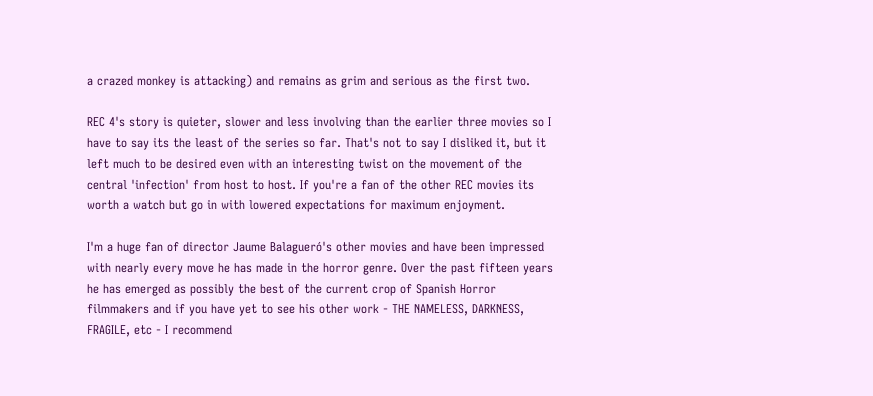a crazed monkey is attacking) and remains as grim and serious as the first two.

REC 4's story is quieter, slower and less involving than the earlier three movies so I have to say its the least of the series so far. That's not to say I disliked it, but it left much to be desired even with an interesting twist on the movement of the central 'infection' from host to host. If you're a fan of the other REC movies its worth a watch but go in with lowered expectations for maximum enjoyment.

I'm a huge fan of director Jaume Balagueró's other movies and have been impressed with nearly every move he has made in the horror genre. Over the past fifteen years he has emerged as possibly the best of the current crop of Spanish Horror filmmakers and if you have yet to see his other work - THE NAMELESS, DARKNESS, FRAGILE, etc - I recommend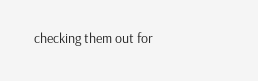checking them out for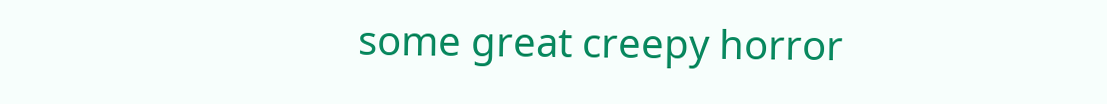some great creepy horror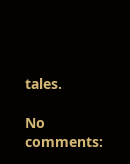tales.

No comments: